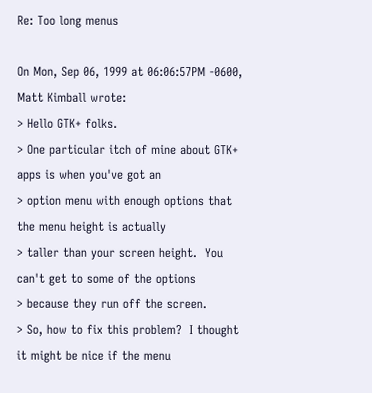Re: Too long menus

On Mon, Sep 06, 1999 at 06:06:57PM -0600, Matt Kimball wrote:
> Hello GTK+ folks.
> One particular itch of mine about GTK+ apps is when you've got an
> option menu with enough options that the menu height is actually
> taller than your screen height.  You can't get to some of the options
> because they run off the screen.
> So, how to fix this problem?  I thought it might be nice if the menu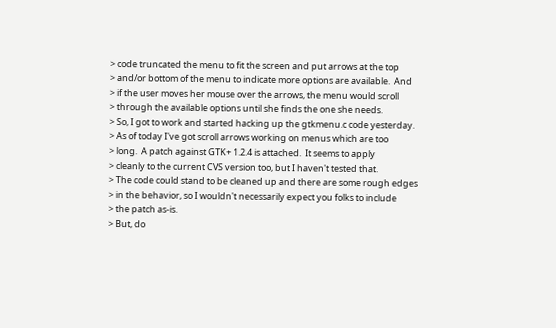> code truncated the menu to fit the screen and put arrows at the top
> and/or bottom of the menu to indicate more options are available.  And
> if the user moves her mouse over the arrows, the menu would scroll
> through the available options until she finds the one she needs.
> So, I got to work and started hacking up the gtkmenu.c code yesterday.
> As of today I've got scroll arrows working on menus which are too
> long.  A patch against GTK+ 1.2.4 is attached.  It seems to apply
> cleanly to the current CVS version too, but I haven't tested that.
> The code could stand to be cleaned up and there are some rough edges
> in the behavior, so I wouldn't necessarily expect you folks to include
> the patch as-is.
> But, do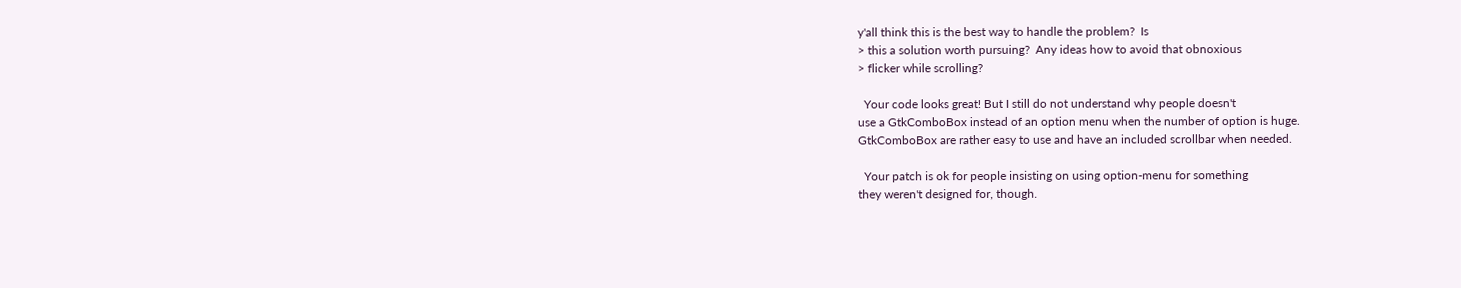y'all think this is the best way to handle the problem?  Is
> this a solution worth pursuing?  Any ideas how to avoid that obnoxious
> flicker while scrolling?

  Your code looks great! But I still do not understand why people doesn't
use a GtkComboBox instead of an option menu when the number of option is huge.
GtkComboBox are rather easy to use and have an included scrollbar when needed.

  Your patch is ok for people insisting on using option-menu for something
they weren't designed for, though.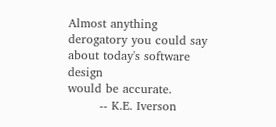Almost anything derogatory you could say about today's software design
would be accurate.
        -- K.E. Iverson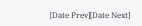[Date Prev][Date Next]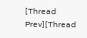[Thread Prev][Thread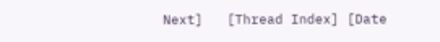Next]   [Thread Index] [Date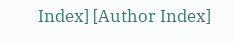Index] [Author Index]